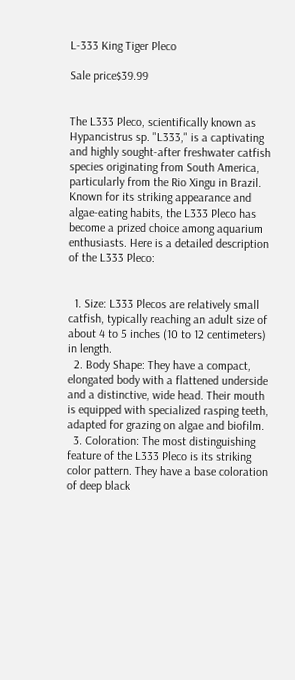L-333 King Tiger Pleco

Sale price$39.99


The L333 Pleco, scientifically known as Hypancistrus sp. "L333," is a captivating and highly sought-after freshwater catfish species originating from South America, particularly from the Rio Xingu in Brazil. Known for its striking appearance and algae-eating habits, the L333 Pleco has become a prized choice among aquarium enthusiasts. Here is a detailed description of the L333 Pleco:


  1. Size: L333 Plecos are relatively small catfish, typically reaching an adult size of about 4 to 5 inches (10 to 12 centimeters) in length.
  2. Body Shape: They have a compact, elongated body with a flattened underside and a distinctive, wide head. Their mouth is equipped with specialized rasping teeth, adapted for grazing on algae and biofilm.
  3. Coloration: The most distinguishing feature of the L333 Pleco is its striking color pattern. They have a base coloration of deep black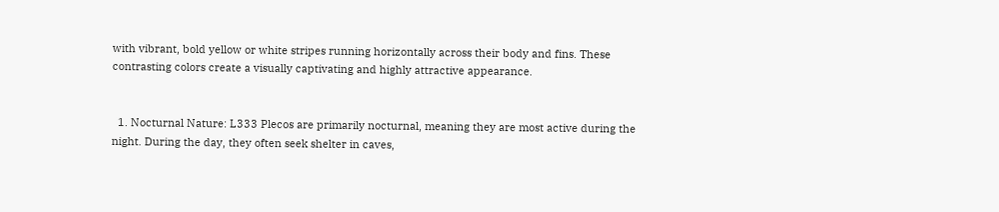with vibrant, bold yellow or white stripes running horizontally across their body and fins. These contrasting colors create a visually captivating and highly attractive appearance.


  1. Nocturnal Nature: L333 Plecos are primarily nocturnal, meaning they are most active during the night. During the day, they often seek shelter in caves,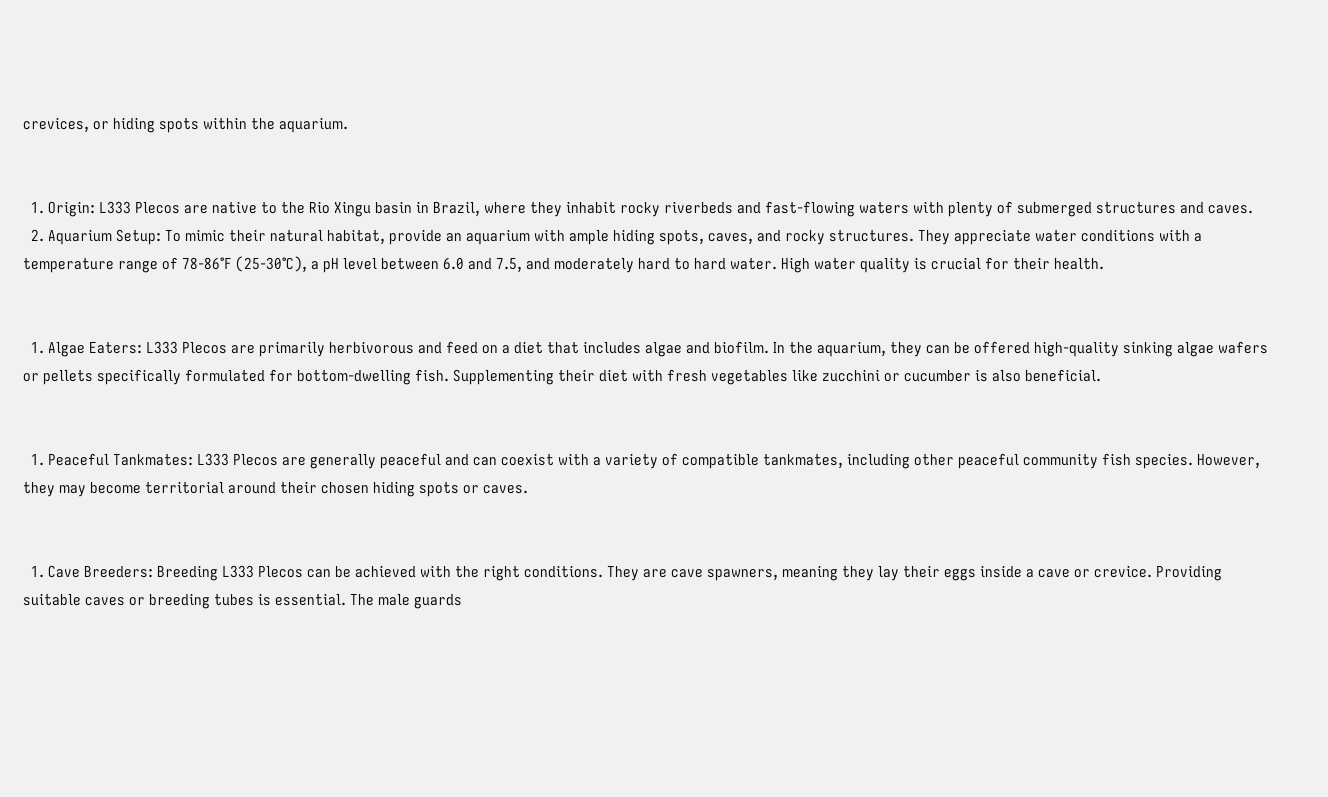crevices, or hiding spots within the aquarium.


  1. Origin: L333 Plecos are native to the Rio Xingu basin in Brazil, where they inhabit rocky riverbeds and fast-flowing waters with plenty of submerged structures and caves.
  2. Aquarium Setup: To mimic their natural habitat, provide an aquarium with ample hiding spots, caves, and rocky structures. They appreciate water conditions with a temperature range of 78-86°F (25-30°C), a pH level between 6.0 and 7.5, and moderately hard to hard water. High water quality is crucial for their health.


  1. Algae Eaters: L333 Plecos are primarily herbivorous and feed on a diet that includes algae and biofilm. In the aquarium, they can be offered high-quality sinking algae wafers or pellets specifically formulated for bottom-dwelling fish. Supplementing their diet with fresh vegetables like zucchini or cucumber is also beneficial.


  1. Peaceful Tankmates: L333 Plecos are generally peaceful and can coexist with a variety of compatible tankmates, including other peaceful community fish species. However, they may become territorial around their chosen hiding spots or caves.


  1. Cave Breeders: Breeding L333 Plecos can be achieved with the right conditions. They are cave spawners, meaning they lay their eggs inside a cave or crevice. Providing suitable caves or breeding tubes is essential. The male guards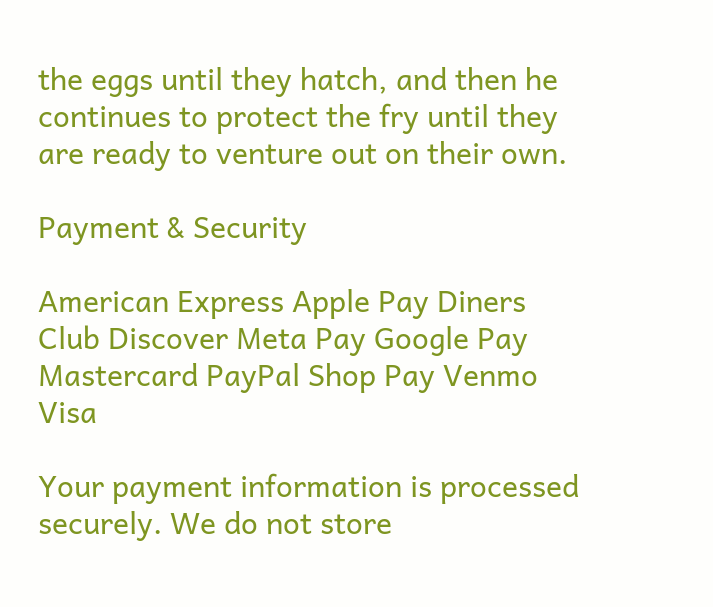the eggs until they hatch, and then he continues to protect the fry until they are ready to venture out on their own.

Payment & Security

American Express Apple Pay Diners Club Discover Meta Pay Google Pay Mastercard PayPal Shop Pay Venmo Visa

Your payment information is processed securely. We do not store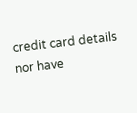credit card details nor have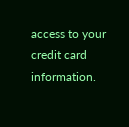access to your credit card information.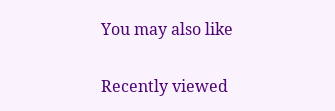You may also like

Recently viewed